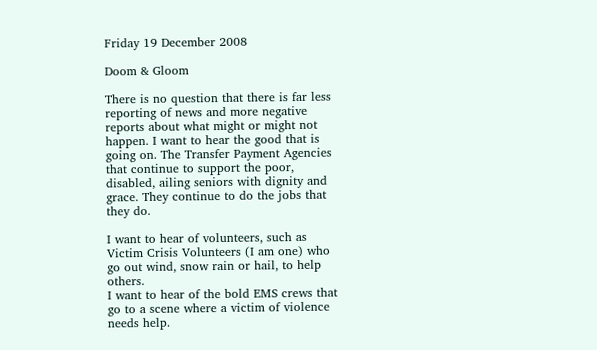Friday 19 December 2008

Doom & Gloom

There is no question that there is far less reporting of news and more negative reports about what might or might not happen. I want to hear the good that is going on. The Transfer Payment Agencies that continue to support the poor, disabled, ailing seniors with dignity and grace. They continue to do the jobs that they do.

I want to hear of volunteers, such as Victim Crisis Volunteers (I am one) who go out wind, snow rain or hail, to help others.
I want to hear of the bold EMS crews that go to a scene where a victim of violence needs help.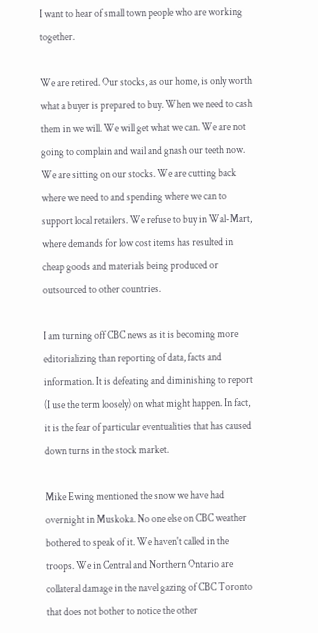I want to hear of small town people who are working together.

We are retired. Our stocks, as our home, is only worth what a buyer is prepared to buy. When we need to cash them in we will. We will get what we can. We are not going to complain and wail and gnash our teeth now. We are sitting on our stocks. We are cutting back where we need to and spending where we can to support local retailers. We refuse to buy in Wal-Mart, where demands for low cost items has resulted in cheap goods and materials being produced or outsourced to other countries.

I am turning off CBC news as it is becoming more editorializing than reporting of data, facts and information. It is defeating and diminishing to report (I use the term loosely) on what might happen. In fact, it is the fear of particular eventualities that has caused down turns in the stock market.

Mike Ewing mentioned the snow we have had overnight in Muskoka. No one else on CBC weather bothered to speak of it. We haven't called in the troops. We in Central and Northern Ontario are collateral damage in the navel gazing of CBC Toronto that does not bother to notice the other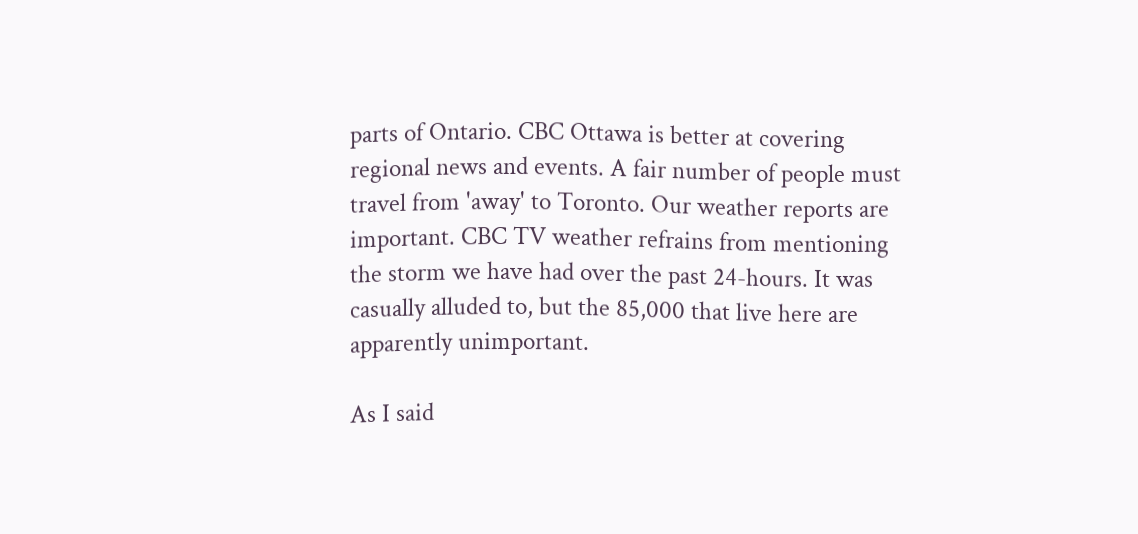parts of Ontario. CBC Ottawa is better at covering regional news and events. A fair number of people must travel from 'away' to Toronto. Our weather reports are important. CBC TV weather refrains from mentioning the storm we have had over the past 24-hours. It was casually alluded to, but the 85,000 that live here are apparently unimportant.

As I said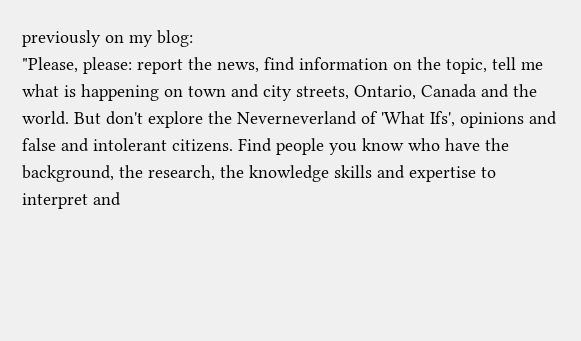previously on my blog:
"Please, please: report the news, find information on the topic, tell me what is happening on town and city streets, Ontario, Canada and the world. But don't explore the Neverneverland of 'What Ifs', opinions and false and intolerant citizens. Find people you know who have the background, the research, the knowledge skills and expertise to interpret and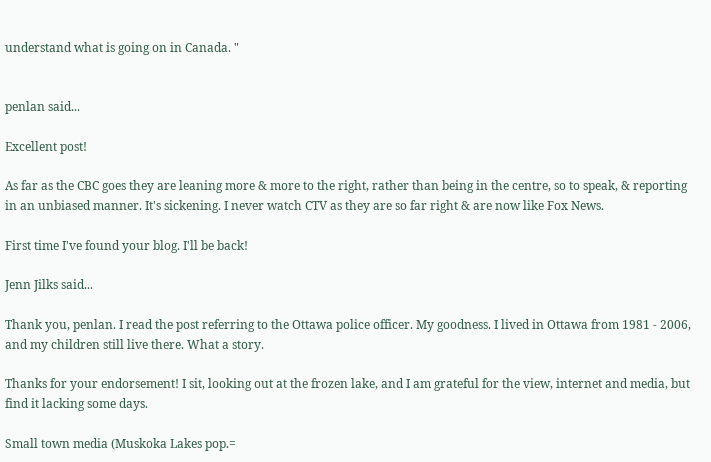understand what is going on in Canada. "


penlan said...

Excellent post!

As far as the CBC goes they are leaning more & more to the right, rather than being in the centre, so to speak, & reporting in an unbiased manner. It's sickening. I never watch CTV as they are so far right & are now like Fox News.

First time I've found your blog. I'll be back!

Jenn Jilks said...

Thank you, penlan. I read the post referring to the Ottawa police officer. My goodness. I lived in Ottawa from 1981 - 2006, and my children still live there. What a story.

Thanks for your endorsement! I sit, looking out at the frozen lake, and I am grateful for the view, internet and media, but find it lacking some days.

Small town media (Muskoka Lakes pop.=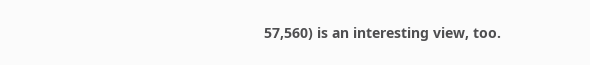57,560) is an interesting view, too.